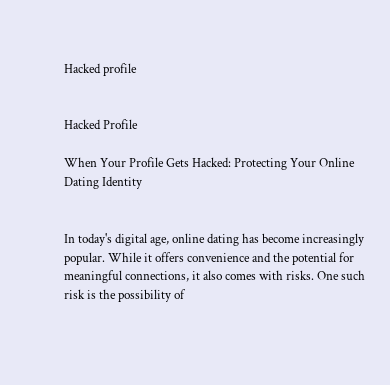Hacked profile


Hacked Profile

When Your Profile Gets Hacked: Protecting Your Online Dating Identity


In today's digital age, online dating has become increasingly popular. While it offers convenience and the potential for meaningful connections, it also comes with risks. One such risk is the possibility of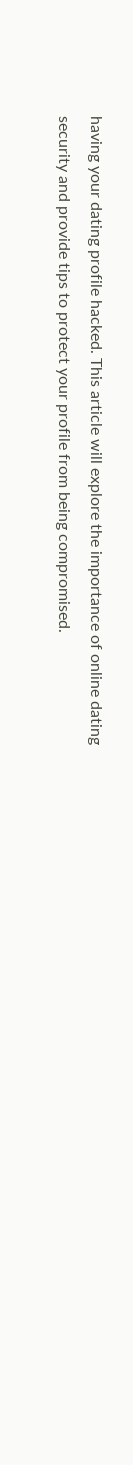having your dating profile hacked. This article will explore the importance of online dating security and provide tips to protect your profile from being compromised.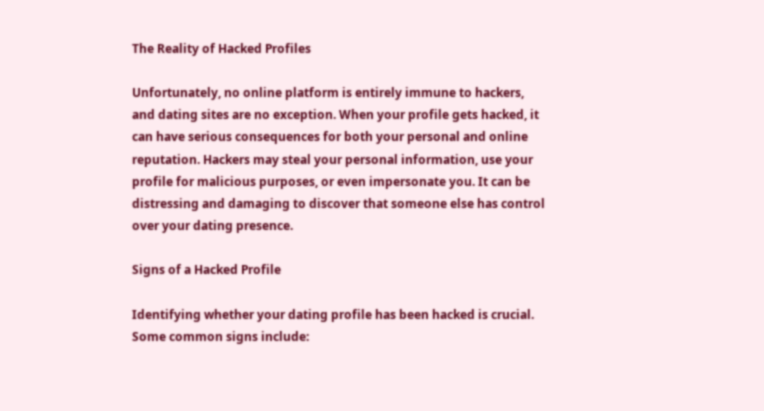The Reality of Hacked Profiles

Unfortunately, no online platform is entirely immune to hackers, and dating sites are no exception. When your profile gets hacked, it can have serious consequences for both your personal and online reputation. Hackers may steal your personal information, use your profile for malicious purposes, or even impersonate you. It can be distressing and damaging to discover that someone else has control over your dating presence.

Signs of a Hacked Profile

Identifying whether your dating profile has been hacked is crucial. Some common signs include: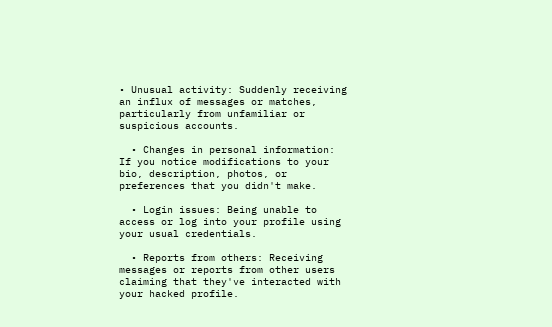• Unusual activity: Suddenly receiving an influx of messages or matches, particularly from unfamiliar or suspicious accounts.

  • Changes in personal information: If you notice modifications to your bio, description, photos, or preferences that you didn't make.

  • Login issues: Being unable to access or log into your profile using your usual credentials.

  • Reports from others: Receiving messages or reports from other users claiming that they've interacted with your hacked profile.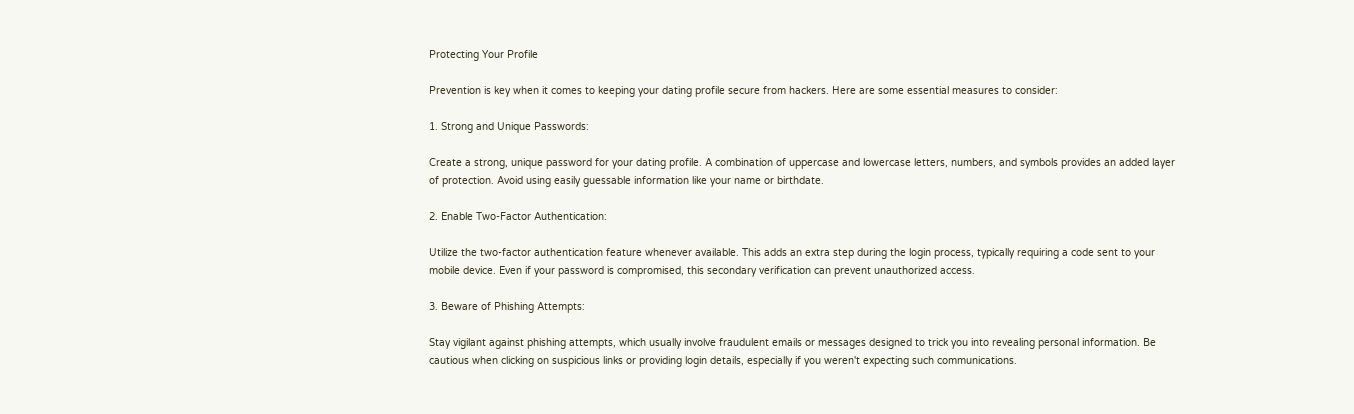Protecting Your Profile

Prevention is key when it comes to keeping your dating profile secure from hackers. Here are some essential measures to consider:

1. Strong and Unique Passwords:

Create a strong, unique password for your dating profile. A combination of uppercase and lowercase letters, numbers, and symbols provides an added layer of protection. Avoid using easily guessable information like your name or birthdate.

2. Enable Two-Factor Authentication:

Utilize the two-factor authentication feature whenever available. This adds an extra step during the login process, typically requiring a code sent to your mobile device. Even if your password is compromised, this secondary verification can prevent unauthorized access.

3. Beware of Phishing Attempts:

Stay vigilant against phishing attempts, which usually involve fraudulent emails or messages designed to trick you into revealing personal information. Be cautious when clicking on suspicious links or providing login details, especially if you weren't expecting such communications.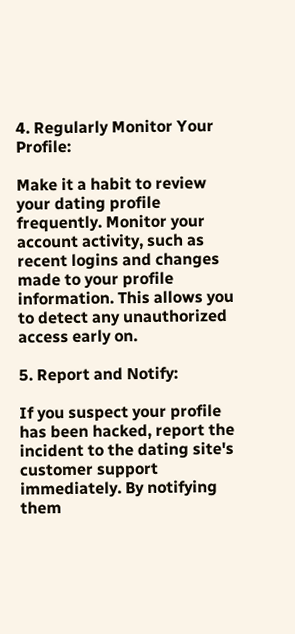4. Regularly Monitor Your Profile:

Make it a habit to review your dating profile frequently. Monitor your account activity, such as recent logins and changes made to your profile information. This allows you to detect any unauthorized access early on.

5. Report and Notify:

If you suspect your profile has been hacked, report the incident to the dating site's customer support immediately. By notifying them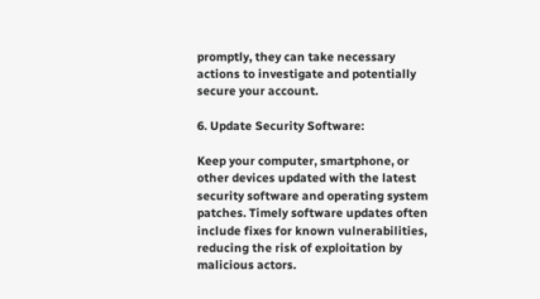promptly, they can take necessary actions to investigate and potentially secure your account.

6. Update Security Software:

Keep your computer, smartphone, or other devices updated with the latest security software and operating system patches. Timely software updates often include fixes for known vulnerabilities, reducing the risk of exploitation by malicious actors.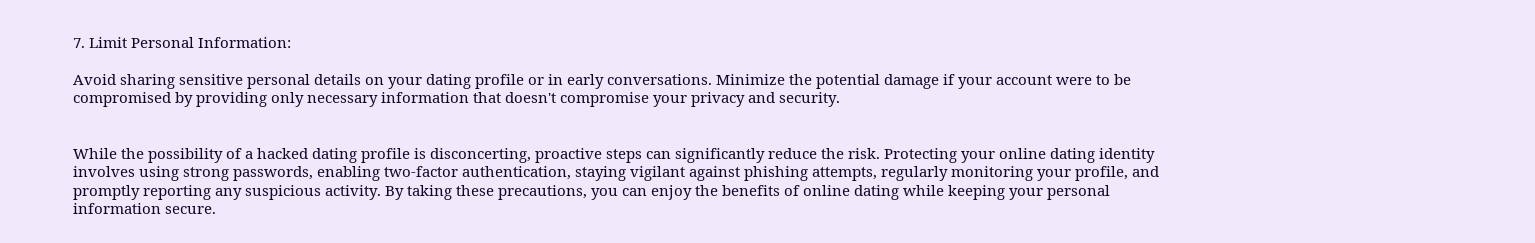7. Limit Personal Information:

Avoid sharing sensitive personal details on your dating profile or in early conversations. Minimize the potential damage if your account were to be compromised by providing only necessary information that doesn't compromise your privacy and security.


While the possibility of a hacked dating profile is disconcerting, proactive steps can significantly reduce the risk. Protecting your online dating identity involves using strong passwords, enabling two-factor authentication, staying vigilant against phishing attempts, regularly monitoring your profile, and promptly reporting any suspicious activity. By taking these precautions, you can enjoy the benefits of online dating while keeping your personal information secure.